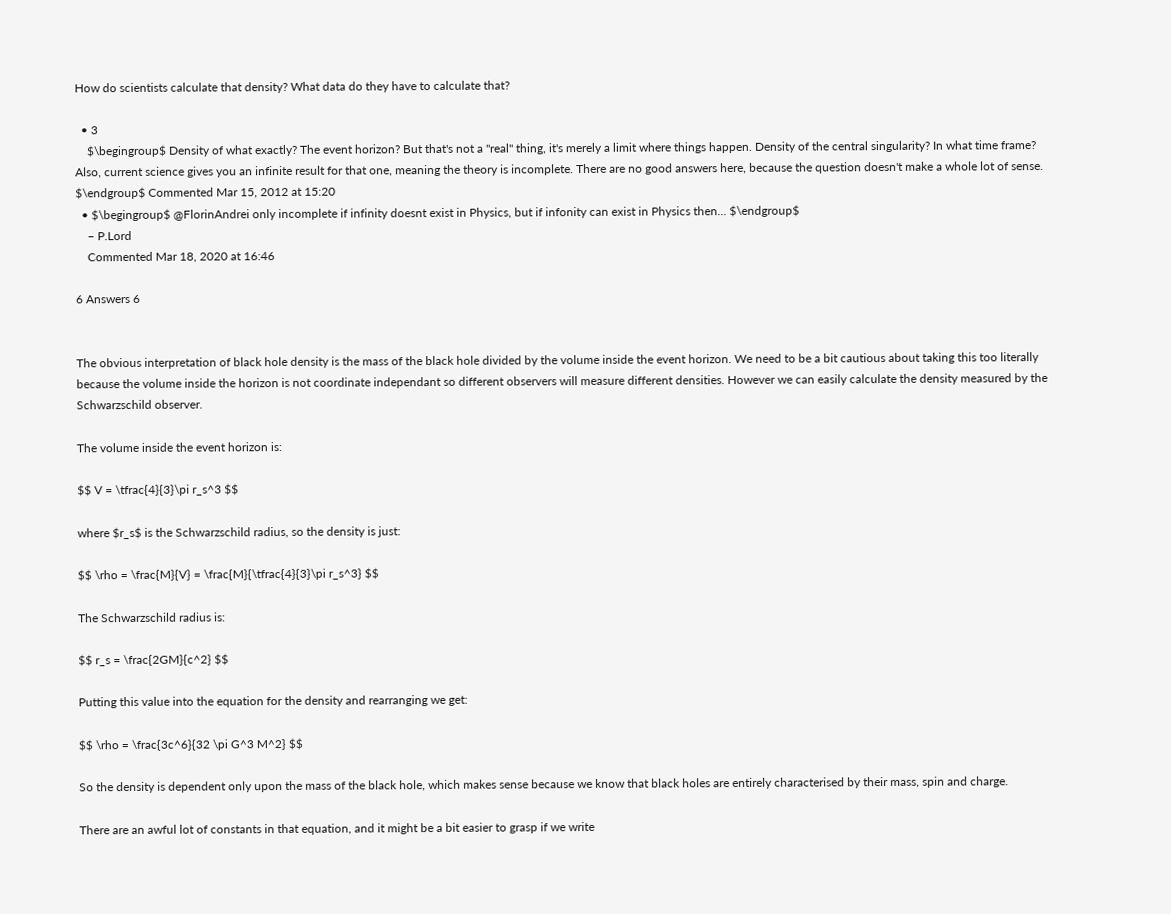How do scientists calculate that density? What data do they have to calculate that?

  • 3
    $\begingroup$ Density of what exactly? The event horizon? But that's not a "real" thing, it's merely a limit where things happen. Density of the central singularity? In what time frame? Also, current science gives you an infinite result for that one, meaning the theory is incomplete. There are no good answers here, because the question doesn't make a whole lot of sense. $\endgroup$ Commented Mar 15, 2012 at 15:20
  • $\begingroup$ @FlorinAndrei only incomplete if infinity doesnt exist in Physics, but if infonity can exist in Physics then... $\endgroup$
    – P.Lord
    Commented Mar 18, 2020 at 16:46

6 Answers 6


The obvious interpretation of black hole density is the mass of the black hole divided by the volume inside the event horizon. We need to be a bit cautious about taking this too literally because the volume inside the horizon is not coordinate independant so different observers will measure different densities. However we can easily calculate the density measured by the Schwarzschild observer.

The volume inside the event horizon is:

$$ V = \tfrac{4}{3}\pi r_s^3 $$

where $r_s$ is the Schwarzschild radius, so the density is just:

$$ \rho = \frac{M}{V} = \frac{M}{\tfrac{4}{3}\pi r_s^3} $$

The Schwarzschild radius is:

$$ r_s = \frac{2GM}{c^2} $$

Putting this value into the equation for the density and rearranging we get:

$$ \rho = \frac{3c^6}{32 \pi G^3 M^2} $$

So the density is dependent only upon the mass of the black hole, which makes sense because we know that black holes are entirely characterised by their mass, spin and charge.

There are an awful lot of constants in that equation, and it might be a bit easier to grasp if we write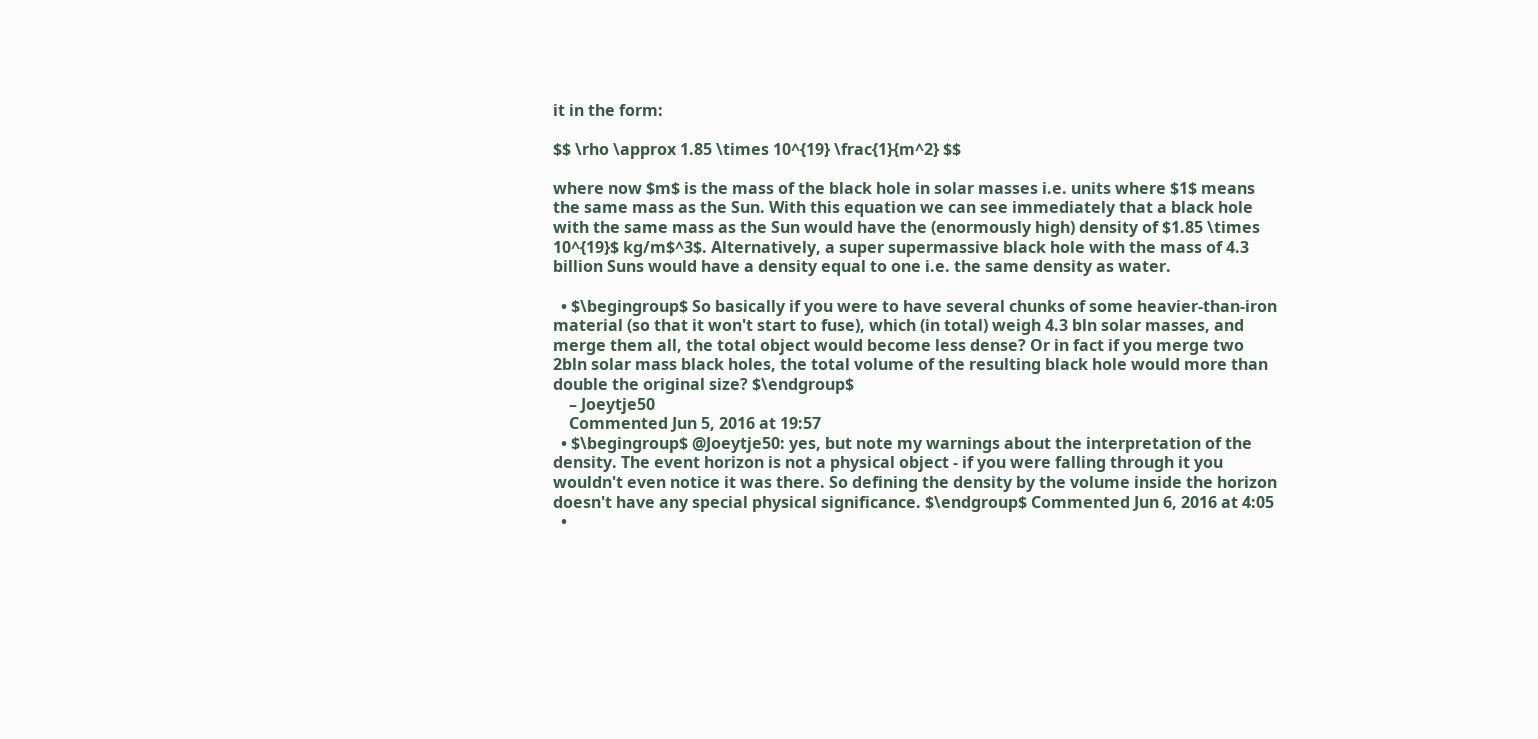it in the form:

$$ \rho \approx 1.85 \times 10^{19} \frac{1}{m^2} $$

where now $m$ is the mass of the black hole in solar masses i.e. units where $1$ means the same mass as the Sun. With this equation we can see immediately that a black hole with the same mass as the Sun would have the (enormously high) density of $1.85 \times 10^{19}$ kg/m$^3$. Alternatively, a super supermassive black hole with the mass of 4.3 billion Suns would have a density equal to one i.e. the same density as water.

  • $\begingroup$ So basically if you were to have several chunks of some heavier-than-iron material (so that it won't start to fuse), which (in total) weigh 4.3 bln solar masses, and merge them all, the total object would become less dense? Or in fact if you merge two 2bln solar mass black holes, the total volume of the resulting black hole would more than double the original size? $\endgroup$
    – Joeytje50
    Commented Jun 5, 2016 at 19:57
  • $\begingroup$ @Joeytje50: yes, but note my warnings about the interpretation of the density. The event horizon is not a physical object - if you were falling through it you wouldn't even notice it was there. So defining the density by the volume inside the horizon doesn't have any special physical significance. $\endgroup$ Commented Jun 6, 2016 at 4:05
  •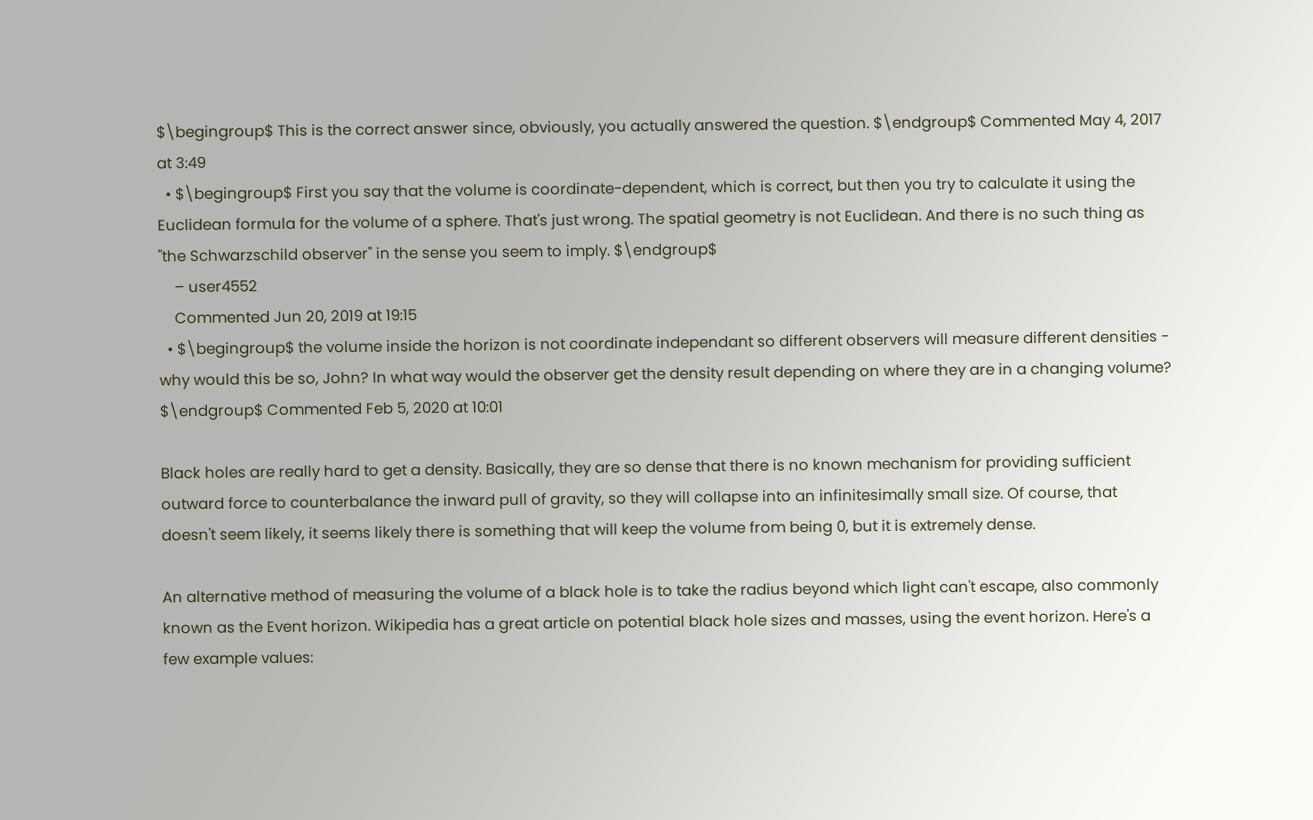$\begingroup$ This is the correct answer since, obviously, you actually answered the question. $\endgroup$ Commented May 4, 2017 at 3:49
  • $\begingroup$ First you say that the volume is coordinate-dependent, which is correct, but then you try to calculate it using the Euclidean formula for the volume of a sphere. That's just wrong. The spatial geometry is not Euclidean. And there is no such thing as "the Schwarzschild observer" in the sense you seem to imply. $\endgroup$
    – user4552
    Commented Jun 20, 2019 at 19:15
  • $\begingroup$ the volume inside the horizon is not coordinate independant so different observers will measure different densities - why would this be so, John? In what way would the observer get the density result depending on where they are in a changing volume? $\endgroup$ Commented Feb 5, 2020 at 10:01

Black holes are really hard to get a density. Basically, they are so dense that there is no known mechanism for providing sufficient outward force to counterbalance the inward pull of gravity, so they will collapse into an infinitesimally small size. Of course, that doesn't seem likely, it seems likely there is something that will keep the volume from being 0, but it is extremely dense.

An alternative method of measuring the volume of a black hole is to take the radius beyond which light can't escape, also commonly known as the Event horizon. Wikipedia has a great article on potential black hole sizes and masses, using the event horizon. Here's a few example values: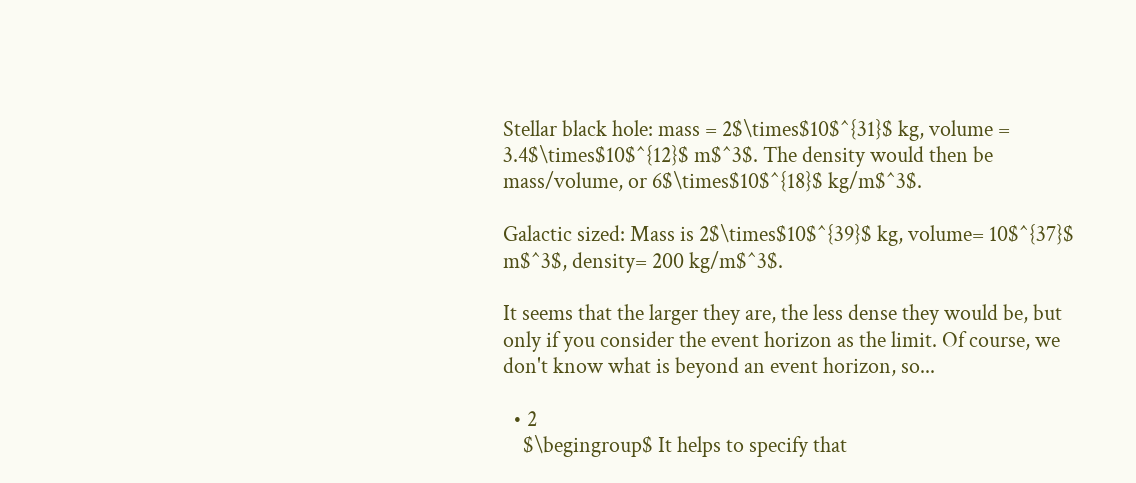Stellar black hole: mass = 2$\times$10$^{31}$ kg, volume = 3.4$\times$10$^{12}$ m$^3$. The density would then be mass/volume, or 6$\times$10$^{18}$ kg/m$^3$.

Galactic sized: Mass is 2$\times$10$^{39}$ kg, volume= 10$^{37}$ m$^3$, density= 200 kg/m$^3$.

It seems that the larger they are, the less dense they would be, but only if you consider the event horizon as the limit. Of course, we don't know what is beyond an event horizon, so...

  • 2
    $\begingroup$ It helps to specify that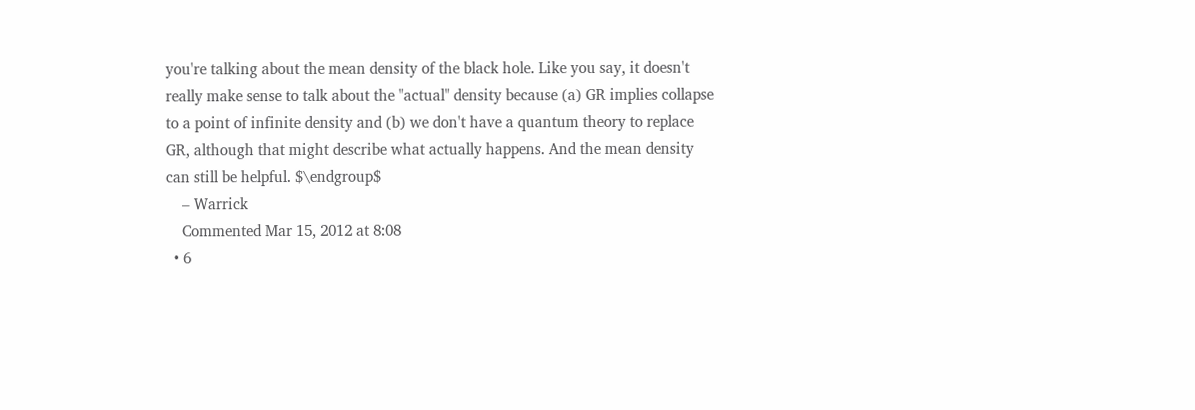you're talking about the mean density of the black hole. Like you say, it doesn't really make sense to talk about the "actual" density because (a) GR implies collapse to a point of infinite density and (b) we don't have a quantum theory to replace GR, although that might describe what actually happens. And the mean density can still be helpful. $\endgroup$
    – Warrick
    Commented Mar 15, 2012 at 8:08
  • 6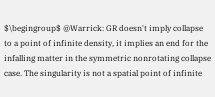$\begingroup$ @Warrick: GR doesn't imply collapse to a point of infinite density, it implies an end for the infalling matter in the symmetric nonrotating collapse case. The singularity is not a spatial point of infinite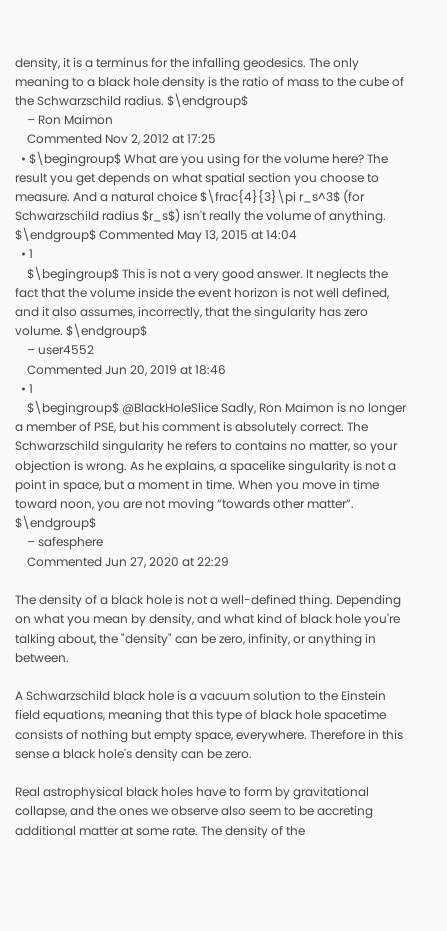density, it is a terminus for the infalling geodesics. The only meaning to a black hole density is the ratio of mass to the cube of the Schwarzschild radius. $\endgroup$
    – Ron Maimon
    Commented Nov 2, 2012 at 17:25
  • $\begingroup$ What are you using for the volume here? The result you get depends on what spatial section you choose to measure. And a natural choice $\frac{4}{3}\pi r_s^3$ (for Schwarzschild radius $r_s$) isn't really the volume of anything. $\endgroup$ Commented May 13, 2015 at 14:04
  • 1
    $\begingroup$ This is not a very good answer. It neglects the fact that the volume inside the event horizon is not well defined, and it also assumes, incorrectly, that the singularity has zero volume. $\endgroup$
    – user4552
    Commented Jun 20, 2019 at 18:46
  • 1
    $\begingroup$ @BlackHoleSlice Sadly, Ron Maimon is no longer a member of PSE, but his comment is absolutely correct. The Schwarzschild singularity he refers to contains no matter, so your objection is wrong. As he explains, a spacelike singularity is not a point in space, but a moment in time. When you move in time toward noon, you are not moving “towards other matter”. $\endgroup$
    – safesphere
    Commented Jun 27, 2020 at 22:29

The density of a black hole is not a well-defined thing. Depending on what you mean by density, and what kind of black hole you're talking about, the "density" can be zero, infinity, or anything in between.

A Schwarzschild black hole is a vacuum solution to the Einstein field equations, meaning that this type of black hole spacetime consists of nothing but empty space, everywhere. Therefore in this sense a black hole's density can be zero.

Real astrophysical black holes have to form by gravitational collapse, and the ones we observe also seem to be accreting additional matter at some rate. The density of the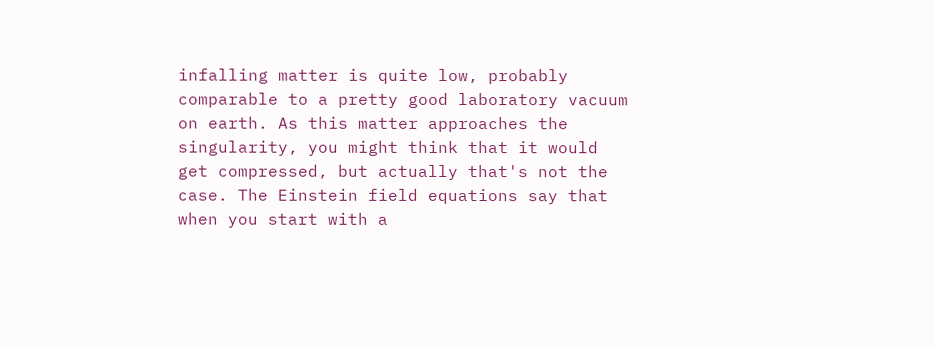infalling matter is quite low, probably comparable to a pretty good laboratory vacuum on earth. As this matter approaches the singularity, you might think that it would get compressed, but actually that's not the case. The Einstein field equations say that when you start with a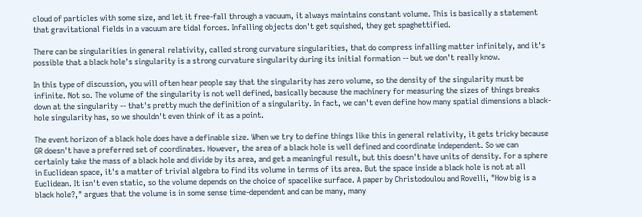cloud of particles with some size, and let it free-fall through a vacuum, it always maintains constant volume. This is basically a statement that gravitational fields in a vacuum are tidal forces. Infalling objects don't get squished, they get spaghettified.

There can be singularities in general relativity, called strong curvature singularities, that do compress infalling matter infinitely, and it's possible that a black hole's singularity is a strong curvature singularity during its initial formation -- but we don't really know.

In this type of discussion, you will often hear people say that the singularity has zero volume, so the density of the singularity must be infinite. Not so. The volume of the singularity is not well defined, basically because the machinery for measuring the sizes of things breaks down at the singularity -- that's pretty much the definition of a singularity. In fact, we can't even define how many spatial dimensions a black-hole singularity has, so we shouldn't even think of it as a point.

The event horizon of a black hole does have a definable size. When we try to define things like this in general relativity, it gets tricky because GR doesn't have a preferred set of coordinates. However, the area of a black hole is well defined and coordinate independent. So we can certainly take the mass of a black hole and divide by its area, and get a meaningful result, but this doesn't have units of density. For a sphere in Euclidean space, it's a matter of trivial algebra to find its volume in terms of its area. But the space inside a black hole is not at all Euclidean. It isn't even static, so the volume depends on the choice of spacelike surface. A paper by Christodoulou and Rovelli, "How big is a black hole?," argues that the volume is in some sense time-dependent and can be many, many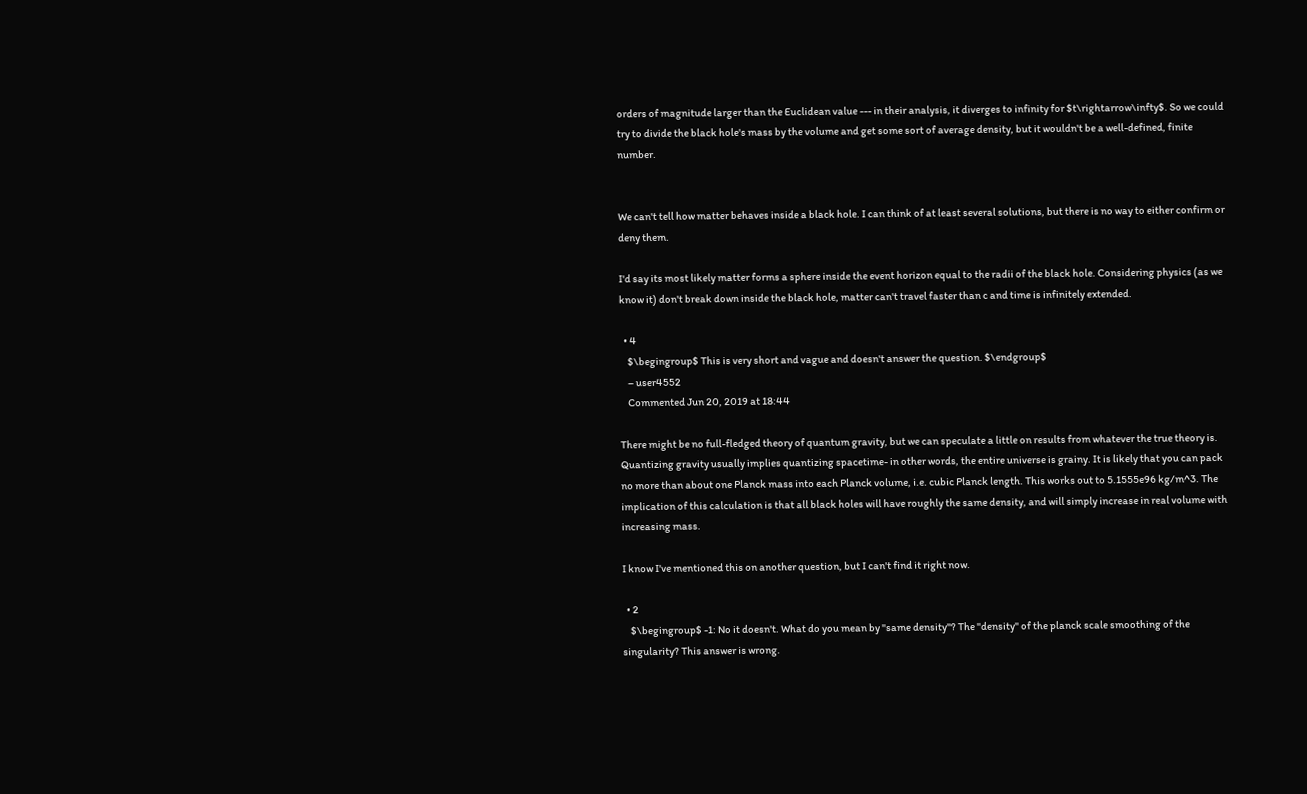orders of magnitude larger than the Euclidean value --- in their analysis, it diverges to infinity for $t\rightarrow\infty$. So we could try to divide the black hole's mass by the volume and get some sort of average density, but it wouldn't be a well-defined, finite number.


We can't tell how matter behaves inside a black hole. I can think of at least several solutions, but there is no way to either confirm or deny them.

I'd say its most likely matter forms a sphere inside the event horizon equal to the radii of the black hole. Considering physics (as we know it) don't break down inside the black hole, matter can't travel faster than c and time is infinitely extended.

  • 4
    $\begingroup$ This is very short and vague and doesn't answer the question. $\endgroup$
    – user4552
    Commented Jun 20, 2019 at 18:44

There might be no full-fledged theory of quantum gravity, but we can speculate a little on results from whatever the true theory is. Quantizing gravity usually implies quantizing spacetime- in other words, the entire universe is grainy. It is likely that you can pack no more than about one Planck mass into each Planck volume, i.e. cubic Planck length. This works out to 5.1555e96 kg/m^3. The implication of this calculation is that all black holes will have roughly the same density, and will simply increase in real volume with increasing mass.

I know I've mentioned this on another question, but I can't find it right now.

  • 2
    $\begingroup$ -1: No it doesn't. What do you mean by "same density"? The "density" of the planck scale smoothing of the singularity? This answer is wrong.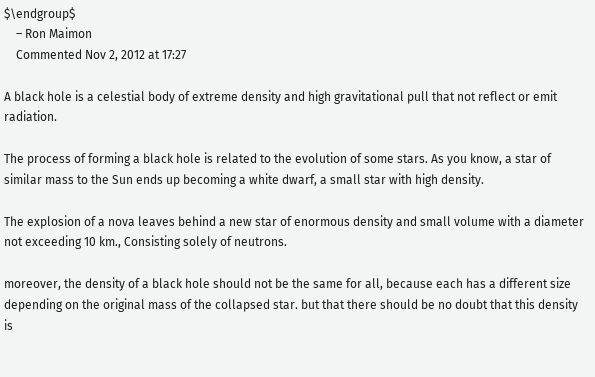$\endgroup$
    – Ron Maimon
    Commented Nov 2, 2012 at 17:27

A black hole is a celestial body of extreme density and high gravitational pull that not reflect or emit radiation.

The process of forming a black hole is related to the evolution of some stars. As you know, a star of similar mass to the Sun ends up becoming a white dwarf, a small star with high density.

The explosion of a nova leaves behind a new star of enormous density and small volume with a diameter not exceeding 10 km., Consisting solely of neutrons.

moreover, the density of a black hole should not be the same for all, because each has a different size depending on the original mass of the collapsed star. but that there should be no doubt that this density is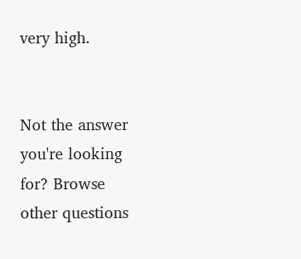very high.


Not the answer you're looking for? Browse other questions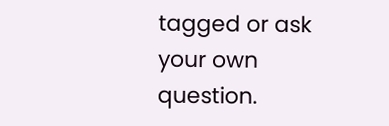tagged or ask your own question.